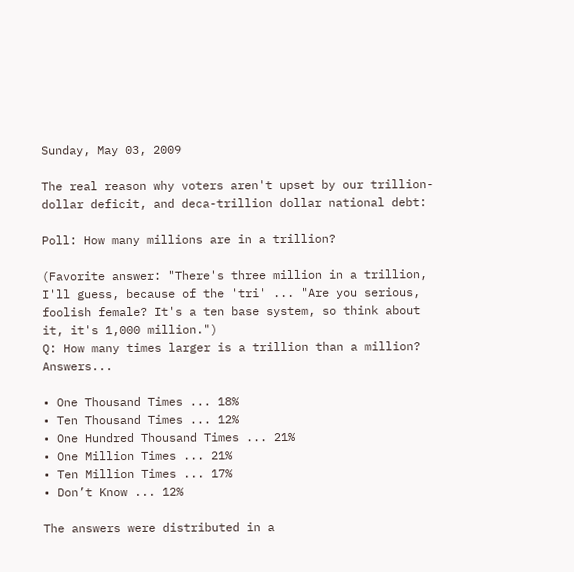Sunday, May 03, 2009

The real reason why voters aren't upset by our trillion-dollar deficit, and deca-trillion dollar national debt:

Poll: How many millions are in a trillion?

(Favorite answer: "There's three million in a trillion, I'll guess, because of the 'tri' ... "Are you serious, foolish female? It's a ten base system, so think about it, it's 1,000 million.")
Q: How many times larger is a trillion than a million? Answers...

• One Thousand Times ... 18%
• Ten Thousand Times ... 12%
• One Hundred Thousand Times ... 21%
• One Million Times ... 21%
• Ten Million Times ... 17%
• Don’t Know ... 12%

The answers were distributed in a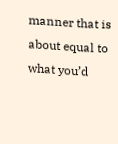manner that is about equal to what you’d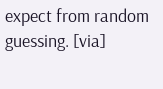expect from random guessing. [via]